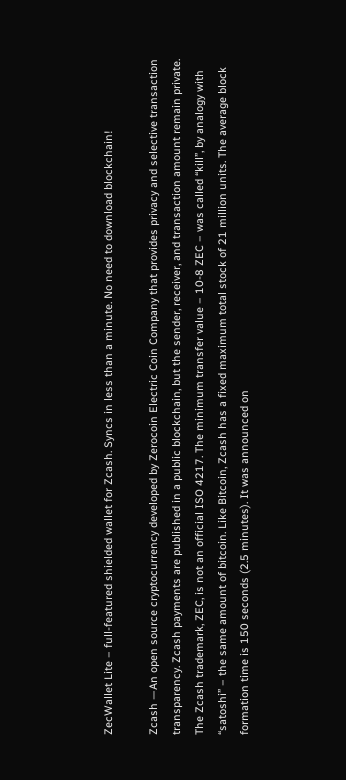ZecWallet Lite – full-featured shielded wallet for Zcash. Syncs in less than a minute. No need to download blockchain!

Zcash —An open source cryptocurrency developed by Zerocoin Electric Coin Company that provides privacy and selective transaction transparency. Zcash payments are published in a public blockchain, but the sender, receiver, and transaction amount remain private. The Zcash trademark, ZEC, is not an official ISO 4217. The minimum transfer value – 10-8 ZEC – was called “kill”, by analogy with “satoshi” – the same amount of bitcoin. Like Bitcoin, Zcash has a fixed maximum total stock of 21 million units. The average block formation time is 150 seconds (2.5 minutes). It was announced on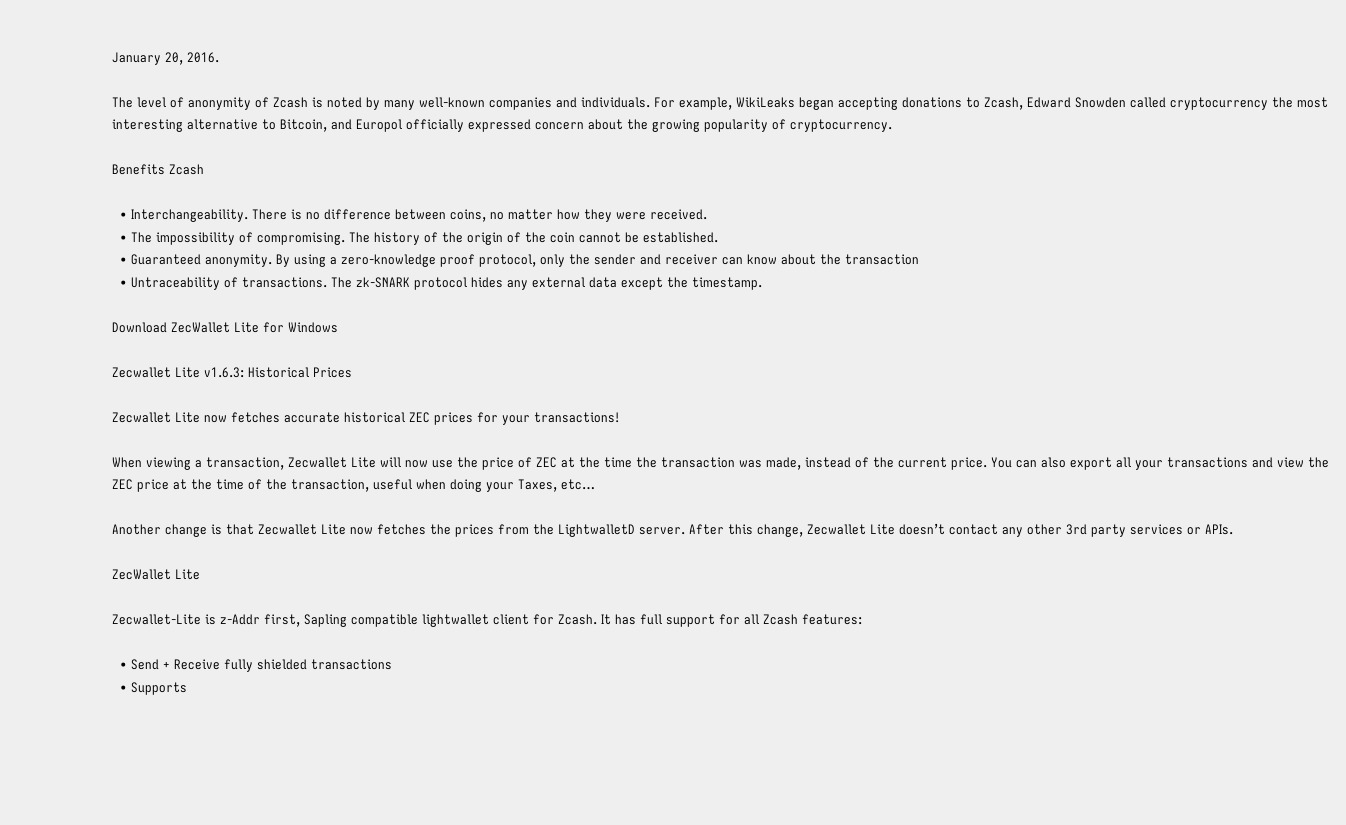January 20, 2016.

The level of anonymity of Zcash is noted by many well-known companies and individuals. For example, WikiLeaks began accepting donations to Zcash, Edward Snowden called cryptocurrency the most interesting alternative to Bitcoin, and Europol officially expressed concern about the growing popularity of cryptocurrency.

Benefits Zcash

  • Interchangeability. There is no difference between coins, no matter how they were received.
  • The impossibility of compromising. The history of the origin of the coin cannot be established.
  • Guaranteed anonymity. By using a zero-knowledge proof protocol, only the sender and receiver can know about the transaction
  • Untraceability of transactions. The zk-SNARK protocol hides any external data except the timestamp.

Download ZecWallet Lite for Windows

Zecwallet Lite v1.6.3: Historical Prices

Zecwallet Lite now fetches accurate historical ZEC prices for your transactions!

When viewing a transaction, Zecwallet Lite will now use the price of ZEC at the time the transaction was made, instead of the current price. You can also export all your transactions and view the ZEC price at the time of the transaction, useful when doing your Taxes, etc…

Another change is that Zecwallet Lite now fetches the prices from the LightwalletD server. After this change, Zecwallet Lite doesn’t contact any other 3rd party services or APIs.

ZecWallet Lite

Zecwallet-Lite is z-Addr first, Sapling compatible lightwallet client for Zcash. It has full support for all Zcash features:

  • Send + Receive fully shielded transactions
  • Supports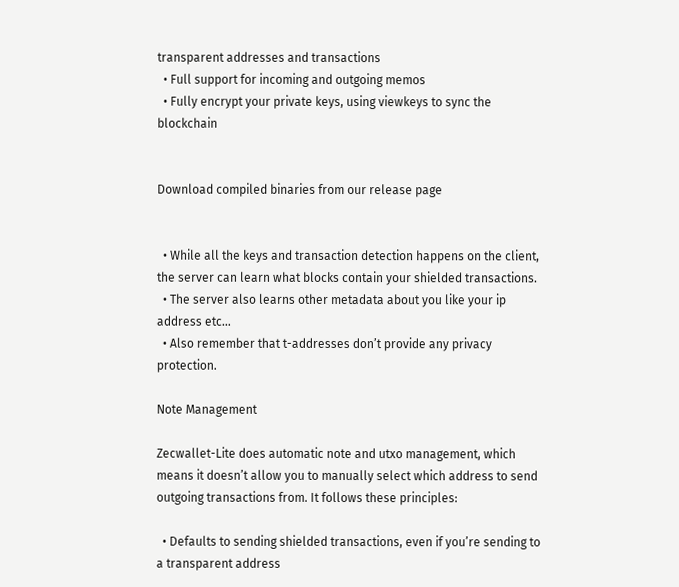transparent addresses and transactions
  • Full support for incoming and outgoing memos
  • Fully encrypt your private keys, using viewkeys to sync the blockchain


Download compiled binaries from our release page


  • While all the keys and transaction detection happens on the client, the server can learn what blocks contain your shielded transactions.
  • The server also learns other metadata about you like your ip address etc…
  • Also remember that t-addresses don’t provide any privacy protection.

Note Management

Zecwallet-Lite does automatic note and utxo management, which means it doesn’t allow you to manually select which address to send outgoing transactions from. It follows these principles:

  • Defaults to sending shielded transactions, even if you’re sending to a transparent address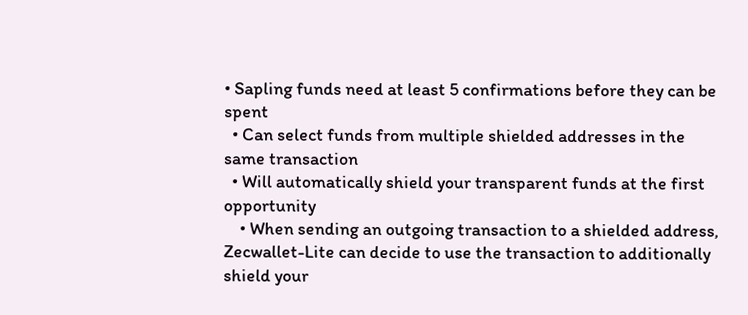• Sapling funds need at least 5 confirmations before they can be spent
  • Can select funds from multiple shielded addresses in the same transaction
  • Will automatically shield your transparent funds at the first opportunity
    • When sending an outgoing transaction to a shielded address, Zecwallet-Lite can decide to use the transaction to additionally shield your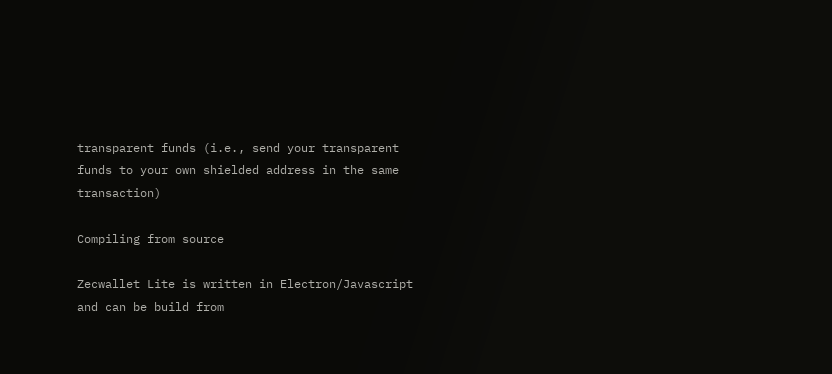transparent funds (i.e., send your transparent funds to your own shielded address in the same transaction)

Compiling from source

Zecwallet Lite is written in Electron/Javascript and can be build from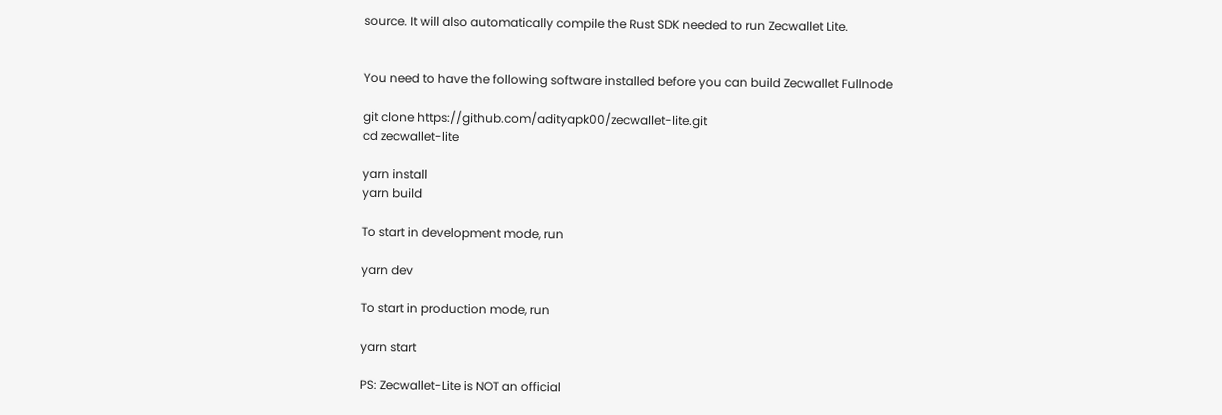source. It will also automatically compile the Rust SDK needed to run Zecwallet Lite.


You need to have the following software installed before you can build Zecwallet Fullnode

git clone https://github.com/adityapk00/zecwallet-lite.git
cd zecwallet-lite

yarn install
yarn build

To start in development mode, run

yarn dev

To start in production mode, run

yarn start

PS: Zecwallet-Lite is NOT an official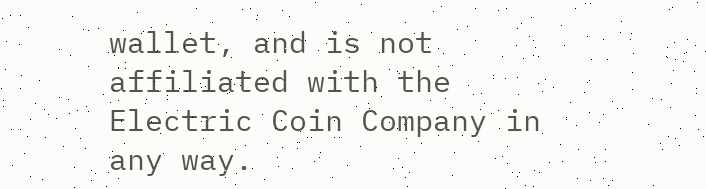wallet, and is not affiliated with the Electric Coin Company in any way.